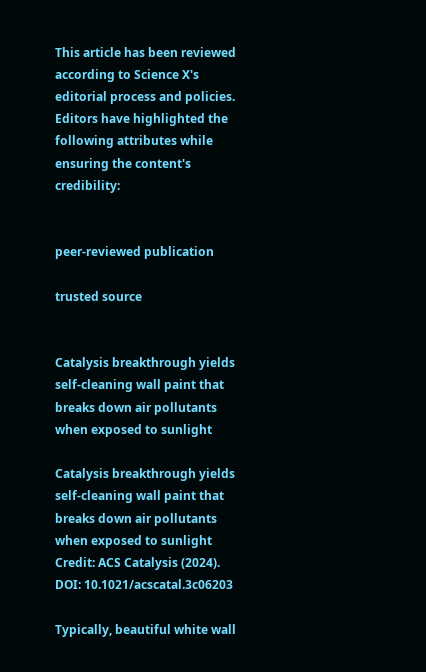This article has been reviewed according to Science X's editorial process and policies. Editors have highlighted the following attributes while ensuring the content's credibility:


peer-reviewed publication

trusted source


Catalysis breakthrough yields self-cleaning wall paint that breaks down air pollutants when exposed to sunlight

Catalysis breakthrough yields self-cleaning wall paint that breaks down air pollutants when exposed to sunlight
Credit: ACS Catalysis (2024). DOI: 10.1021/acscatal.3c06203

Typically, beautiful white wall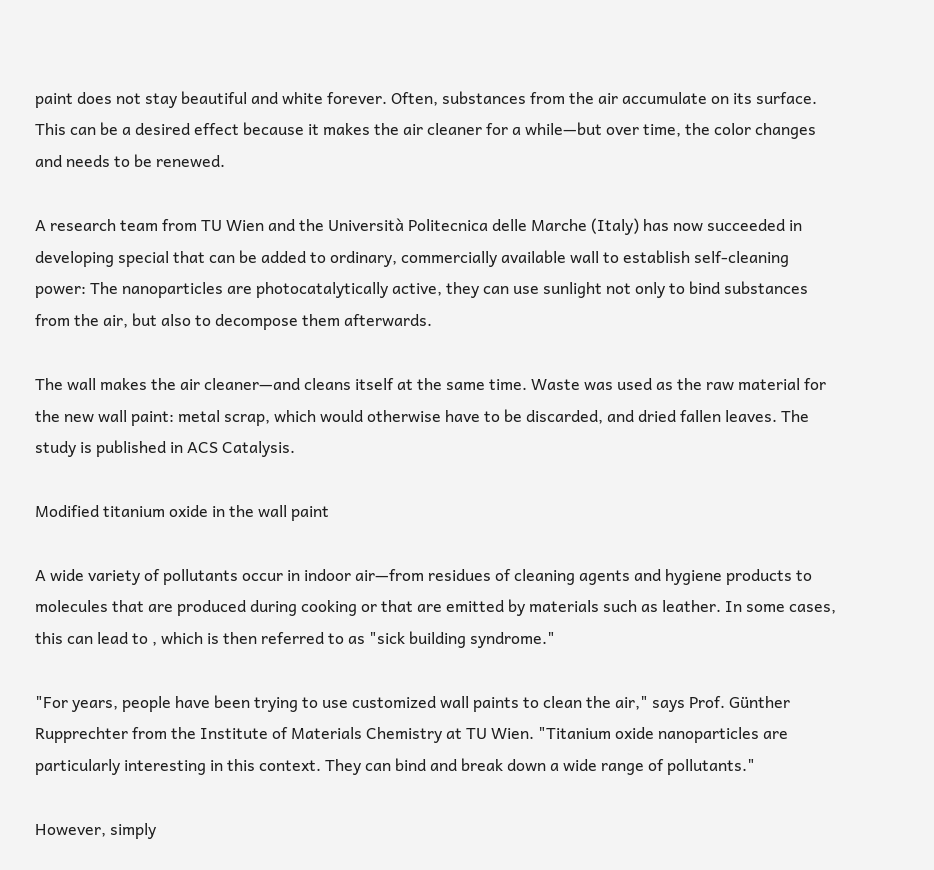paint does not stay beautiful and white forever. Often, substances from the air accumulate on its surface. This can be a desired effect because it makes the air cleaner for a while—but over time, the color changes and needs to be renewed.

A research team from TU Wien and the Università Politecnica delle Marche (Italy) has now succeeded in developing special that can be added to ordinary, commercially available wall to establish self-cleaning power: The nanoparticles are photocatalytically active, they can use sunlight not only to bind substances from the air, but also to decompose them afterwards.

The wall makes the air cleaner—and cleans itself at the same time. Waste was used as the raw material for the new wall paint: metal scrap, which would otherwise have to be discarded, and dried fallen leaves. The study is published in ACS Catalysis.

Modified titanium oxide in the wall paint

A wide variety of pollutants occur in indoor air—from residues of cleaning agents and hygiene products to molecules that are produced during cooking or that are emitted by materials such as leather. In some cases, this can lead to , which is then referred to as "sick building syndrome."

"For years, people have been trying to use customized wall paints to clean the air," says Prof. Günther Rupprechter from the Institute of Materials Chemistry at TU Wien. "Titanium oxide nanoparticles are particularly interesting in this context. They can bind and break down a wide range of pollutants."

However, simply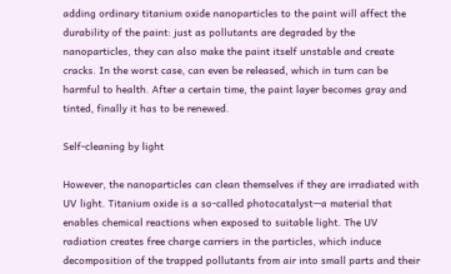adding ordinary titanium oxide nanoparticles to the paint will affect the durability of the paint: just as pollutants are degraded by the nanoparticles, they can also make the paint itself unstable and create cracks. In the worst case, can even be released, which in turn can be harmful to health. After a certain time, the paint layer becomes gray and tinted, finally it has to be renewed.

Self-cleaning by light

However, the nanoparticles can clean themselves if they are irradiated with UV light. Titanium oxide is a so-called photocatalyst—a material that enables chemical reactions when exposed to suitable light. The UV radiation creates free charge carriers in the particles, which induce decomposition of the trapped pollutants from air into small parts and their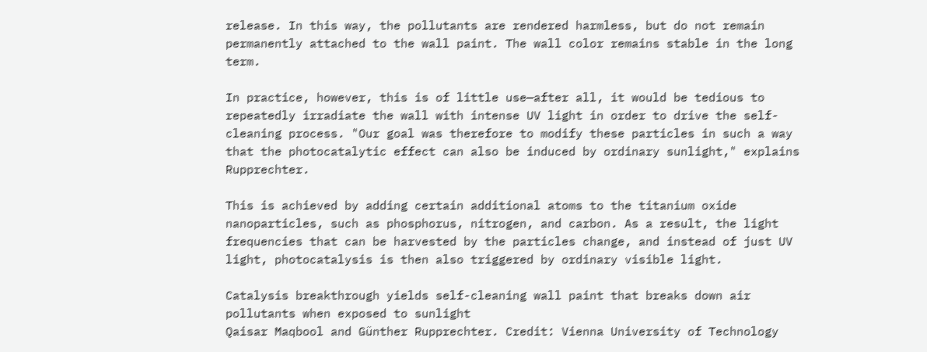release. In this way, the pollutants are rendered harmless, but do not remain permanently attached to the wall paint. The wall color remains stable in the long term.

In practice, however, this is of little use—after all, it would be tedious to repeatedly irradiate the wall with intense UV light in order to drive the self-cleaning process. "Our goal was therefore to modify these particles in such a way that the photocatalytic effect can also be induced by ordinary sunlight," explains Rupprechter.

This is achieved by adding certain additional atoms to the titanium oxide nanoparticles, such as phosphorus, nitrogen, and carbon. As a result, the light frequencies that can be harvested by the particles change, and instead of just UV light, photocatalysis is then also triggered by ordinary visible light.

Catalysis breakthrough yields self-cleaning wall paint that breaks down air pollutants when exposed to sunlight
Qaisar Maqbool and Günther Rupprechter. Credit: Vienna University of Technology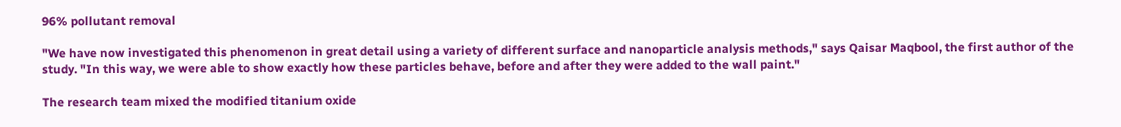96% pollutant removal

"We have now investigated this phenomenon in great detail using a variety of different surface and nanoparticle analysis methods," says Qaisar Maqbool, the first author of the study. "In this way, we were able to show exactly how these particles behave, before and after they were added to the wall paint."

The research team mixed the modified titanium oxide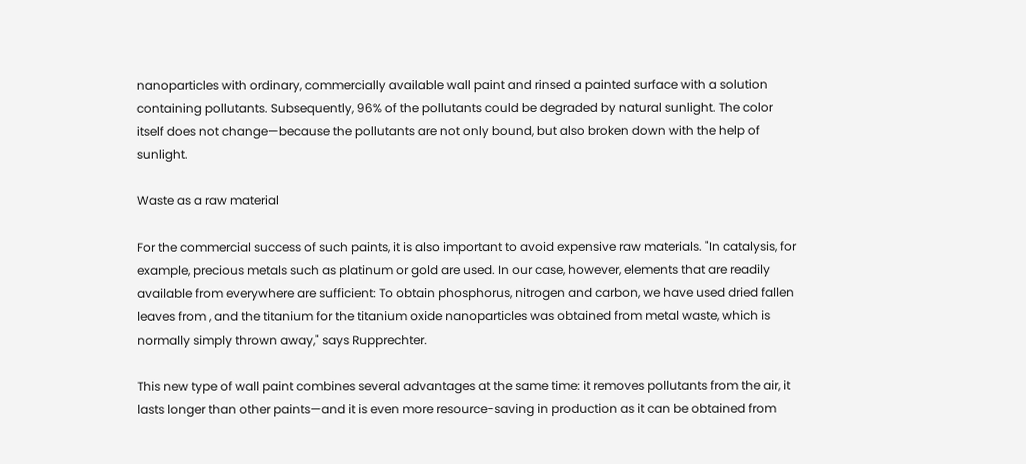nanoparticles with ordinary, commercially available wall paint and rinsed a painted surface with a solution containing pollutants. Subsequently, 96% of the pollutants could be degraded by natural sunlight. The color itself does not change—because the pollutants are not only bound, but also broken down with the help of sunlight.

Waste as a raw material

For the commercial success of such paints, it is also important to avoid expensive raw materials. "In catalysis, for example, precious metals such as platinum or gold are used. In our case, however, elements that are readily available from everywhere are sufficient: To obtain phosphorus, nitrogen and carbon, we have used dried fallen leaves from , and the titanium for the titanium oxide nanoparticles was obtained from metal waste, which is normally simply thrown away," says Rupprechter.

This new type of wall paint combines several advantages at the same time: it removes pollutants from the air, it lasts longer than other paints—and it is even more resource-saving in production as it can be obtained from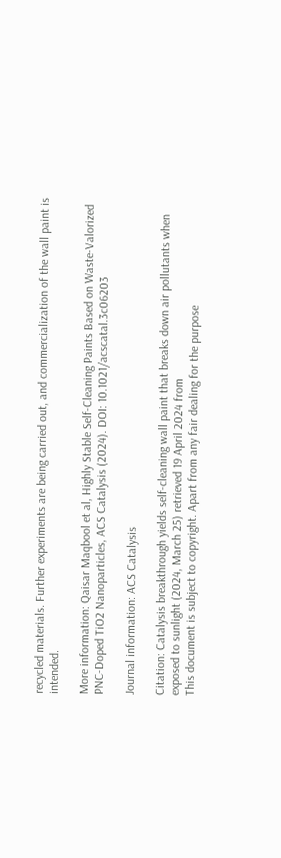recycled materials. Further experiments are being carried out, and commercialization of the wall paint is intended.

More information: Qaisar Maqbool et al, Highly Stable Self-Cleaning Paints Based on Waste-Valorized PNC-Doped TiO2 Nanoparticles, ACS Catalysis (2024). DOI: 10.1021/acscatal.3c06203

Journal information: ACS Catalysis

Citation: Catalysis breakthrough yields self-cleaning wall paint that breaks down air pollutants when exposed to sunlight (2024, March 25) retrieved 19 April 2024 from
This document is subject to copyright. Apart from any fair dealing for the purpose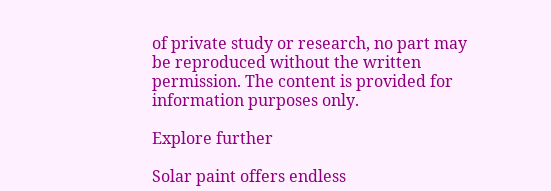of private study or research, no part may be reproduced without the written permission. The content is provided for information purposes only.

Explore further

Solar paint offers endless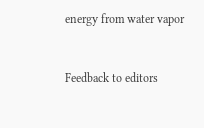energy from water vapor


Feedback to editors